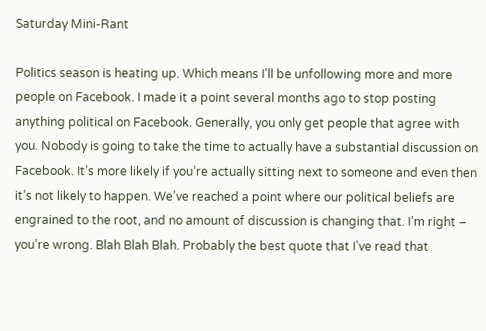Saturday Mini-Rant

Politics season is heating up. Which means I’ll be unfollowing more and more people on Facebook. I made it a point several months ago to stop posting anything political on Facebook. Generally, you only get people that agree with you. Nobody is going to take the time to actually have a substantial discussion on Facebook. It’s more likely if you’re actually sitting next to someone and even then it’s not likely to happen. We’ve reached a point where our political beliefs are engrained to the root, and no amount of discussion is changing that. I’m right – you’re wrong. Blah Blah Blah. Probably the best quote that I’ve read that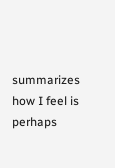summarizes how I feel is perhaps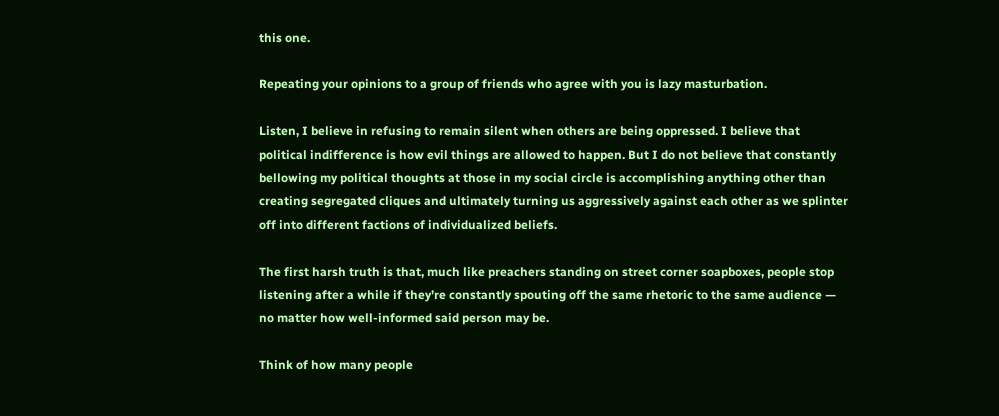this one.

Repeating your opinions to a group of friends who agree with you is lazy masturbation.

Listen, I believe in refusing to remain silent when others are being oppressed. I believe that political indifference is how evil things are allowed to happen. But I do not believe that constantly bellowing my political thoughts at those in my social circle is accomplishing anything other than creating segregated cliques and ultimately turning us aggressively against each other as we splinter off into different factions of individualized beliefs.

The first harsh truth is that, much like preachers standing on street corner soapboxes, people stop listening after a while if they’re constantly spouting off the same rhetoric to the same audience — no matter how well-informed said person may be.

Think of how many people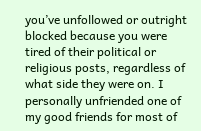you’ve unfollowed or outright blocked because you were tired of their political or religious posts, regardless of what side they were on. I personally unfriended one of my good friends for most of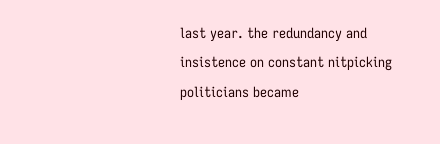last year. the redundancy and insistence on constant nitpicking politicians became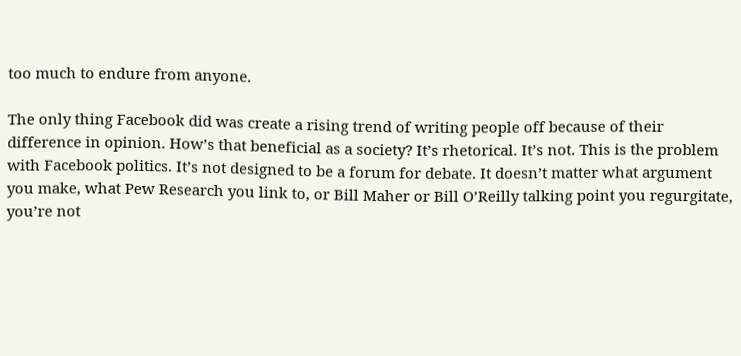too much to endure from anyone.

The only thing Facebook did was create a rising trend of writing people off because of their difference in opinion. How’s that beneficial as a society? It’s rhetorical. It’s not. This is the problem with Facebook politics. It’s not designed to be a forum for debate. It doesn’t matter what argument you make, what Pew Research you link to, or Bill Maher or Bill O’Reilly talking point you regurgitate, you’re not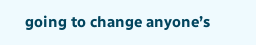going to change anyone’s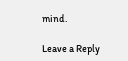mind.

Leave a Reply